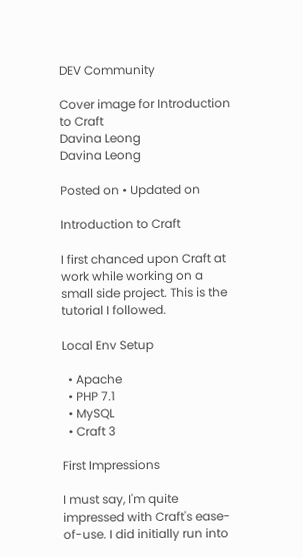DEV Community

Cover image for Introduction to Craft
Davina Leong
Davina Leong

Posted on • Updated on

Introduction to Craft

I first chanced upon Craft at work while working on a small side project. This is the tutorial I followed.

Local Env Setup

  • Apache
  • PHP 7.1
  • MySQL
  • Craft 3

First Impressions

I must say, I'm quite impressed with Craft's ease-of-use. I did initially run into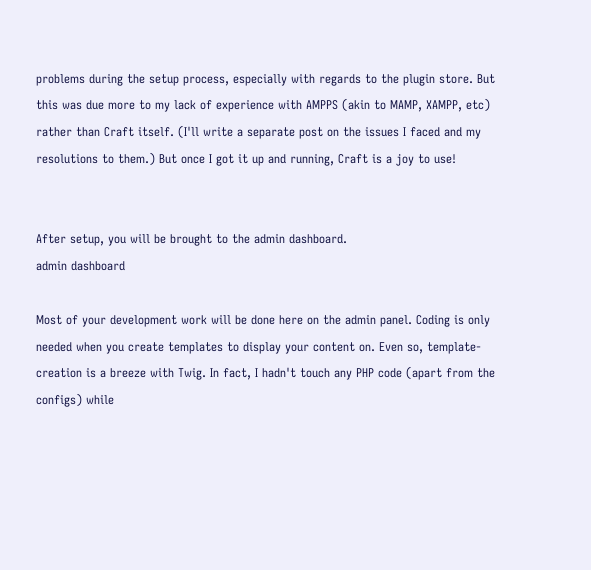problems during the setup process, especially with regards to the plugin store. But this was due more to my lack of experience with AMPPS (akin to MAMP, XAMPP, etc) rather than Craft itself. (I'll write a separate post on the issues I faced and my resolutions to them.) But once I got it up and running, Craft is a joy to use!


After setup, you will be brought to the admin dashboard.
admin dashboard

Most of your development work will be done here on the admin panel. Coding is only needed when you create templates to display your content on. Even so, template-creation is a breeze with Twig. In fact, I hadn't touch any PHP code (apart from the configs) while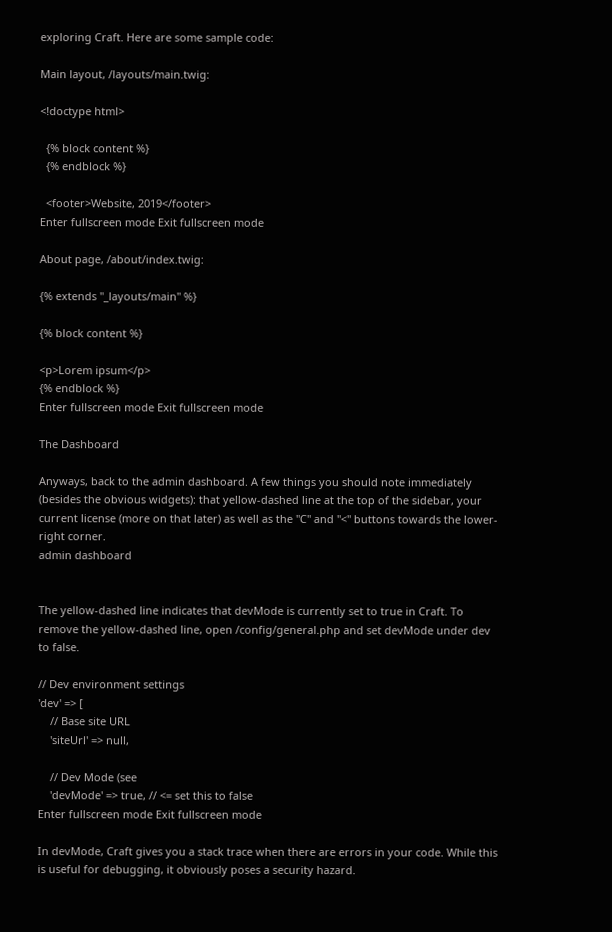exploring Craft. Here are some sample code:

Main layout, /layouts/main.twig:

<!doctype html>

  {% block content %}
  {% endblock %}

  <footer>Website, 2019</footer>
Enter fullscreen mode Exit fullscreen mode

About page, /about/index.twig:

{% extends "_layouts/main" %}

{% block content %}

<p>Lorem ipsum</p>
{% endblock %}
Enter fullscreen mode Exit fullscreen mode

The Dashboard

Anyways, back to the admin dashboard. A few things you should note immediately (besides the obvious widgets): that yellow-dashed line at the top of the sidebar, your current license (more on that later) as well as the "C" and "<" buttons towards the lower-right corner.
admin dashboard


The yellow-dashed line indicates that devMode is currently set to true in Craft. To remove the yellow-dashed line, open /config/general.php and set devMode under dev to false.

// Dev environment settings
'dev' => [
    // Base site URL
    'siteUrl' => null,

    // Dev Mode (see
    'devMode' => true, // <= set this to false
Enter fullscreen mode Exit fullscreen mode

In devMode, Craft gives you a stack trace when there are errors in your code. While this is useful for debugging, it obviously poses a security hazard.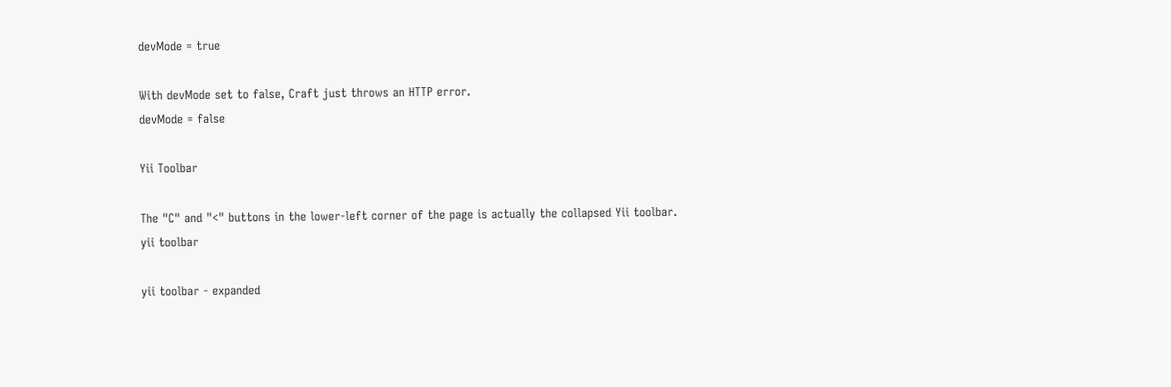devMode = true

With devMode set to false, Craft just throws an HTTP error.
devMode = false

Yii Toolbar

The "C" and "<" buttons in the lower-left corner of the page is actually the collapsed Yii toolbar.
yii toolbar

yii toolbar - expanded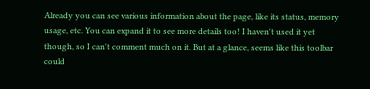Already you can see various information about the page, like its status, memory usage, etc. You can expand it to see more details too! I haven't used it yet though, so I can't comment much on it. But at a glance, seems like this toolbar could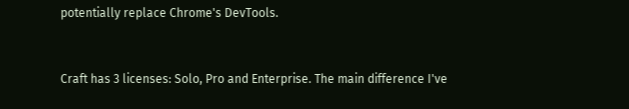potentially replace Chrome's DevTools.


Craft has 3 licenses: Solo, Pro and Enterprise. The main difference I've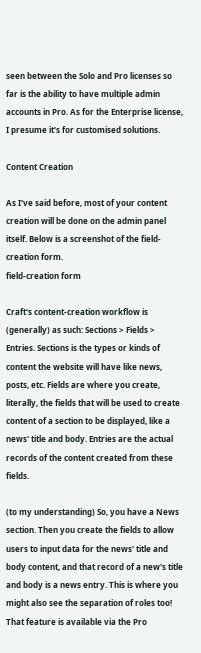seen between the Solo and Pro licenses so far is the ability to have multiple admin accounts in Pro. As for the Enterprise license, I presume it's for customised solutions.

Content Creation

As I've said before, most of your content creation will be done on the admin panel itself. Below is a screenshot of the field-creation form.
field-creation form

Craft's content-creation workflow is (generally) as such: Sections > Fields > Entries. Sections is the types or kinds of content the website will have like news, posts, etc. Fields are where you create, literally, the fields that will be used to create content of a section to be displayed, like a news' title and body. Entries are the actual records of the content created from these fields.

(to my understanding) So, you have a News section. Then you create the fields to allow users to input data for the news' title and body content, and that record of a new's title and body is a news entry. This is where you might also see the separation of roles too! That feature is available via the Pro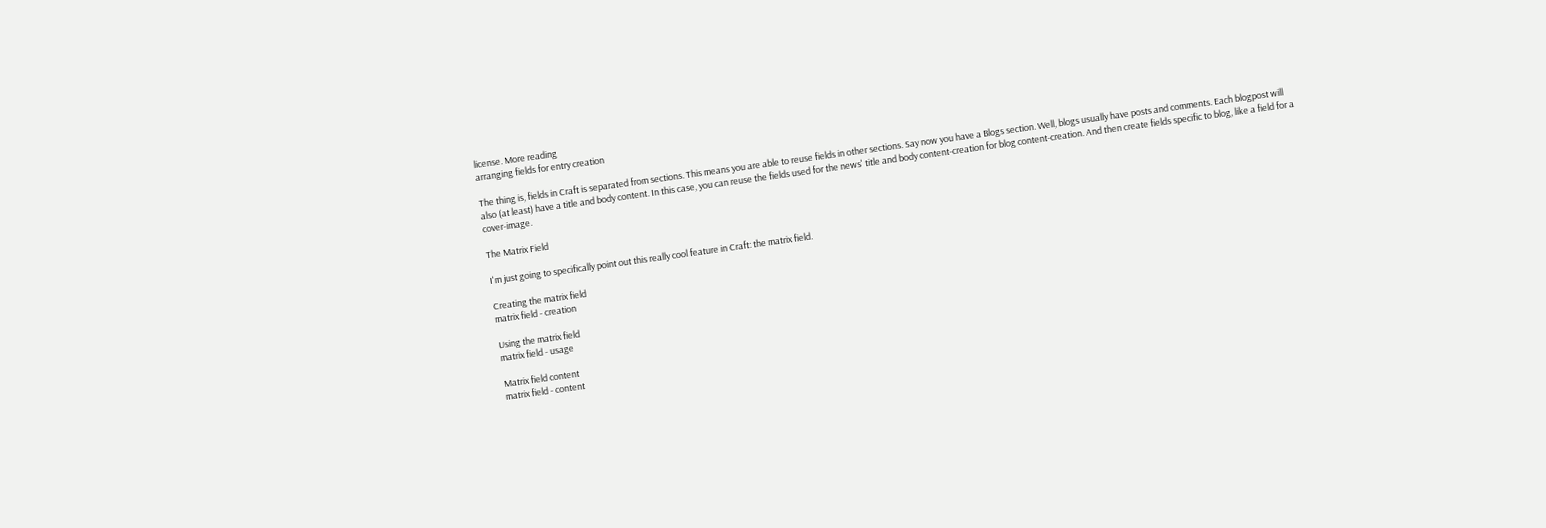license. More reading
arranging fields for entry creation

The thing is, fields in Craft is separated from sections. This means you are able to reuse fields in other sections. Say now you have a Blogs section. Well, blogs usually have posts and comments. Each blogpost will also (at least) have a title and body content. In this case, you can reuse the fields used for the news' title and body content-creation for blog content-creation. And then create fields specific to blog, like a field for a cover-image.

The Matrix Field

I'm just going to specifically point out this really cool feature in Craft: the matrix field.

Creating the matrix field
matrix field - creation

Using the matrix field
matrix field - usage

Matrix field content
matrix field - content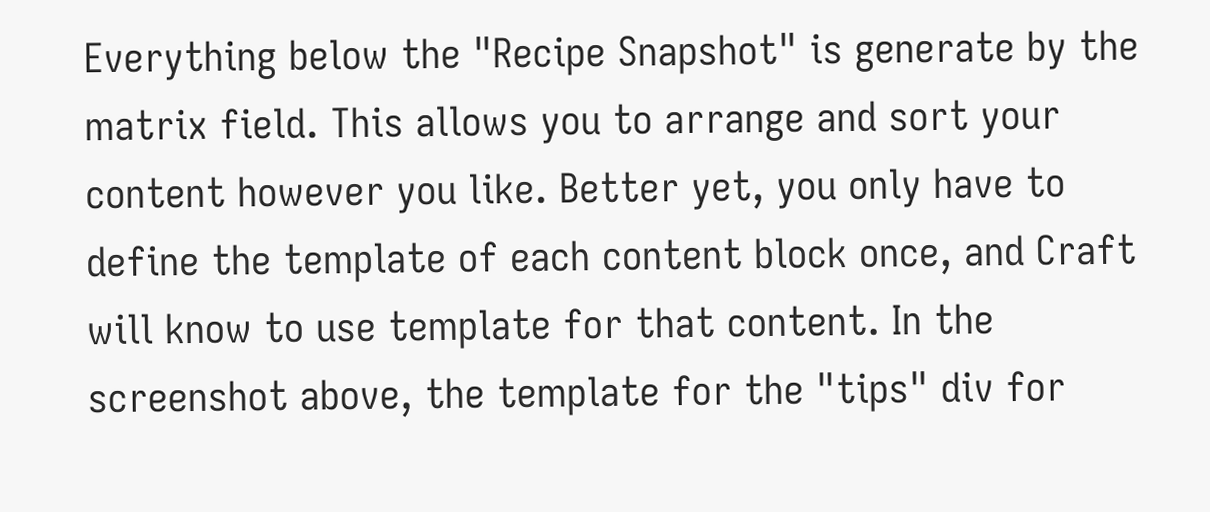Everything below the "Recipe Snapshot" is generate by the matrix field. This allows you to arrange and sort your content however you like. Better yet, you only have to define the template of each content block once, and Craft will know to use template for that content. In the screenshot above, the template for the "tips" div for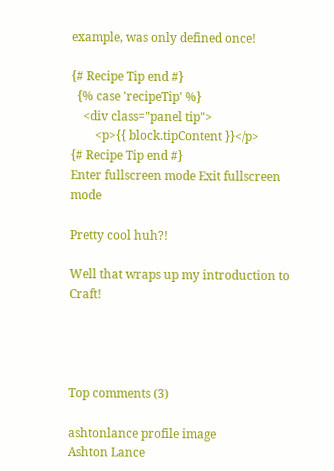example, was only defined once!

{# Recipe Tip end #}
  {% case 'recipeTip' %}
    <div class="panel tip">
        <p>{{ block.tipContent }}</p>
{# Recipe Tip end #}
Enter fullscreen mode Exit fullscreen mode

Pretty cool huh?!

Well that wraps up my introduction to Craft!




Top comments (3)

ashtonlance profile image
Ashton Lance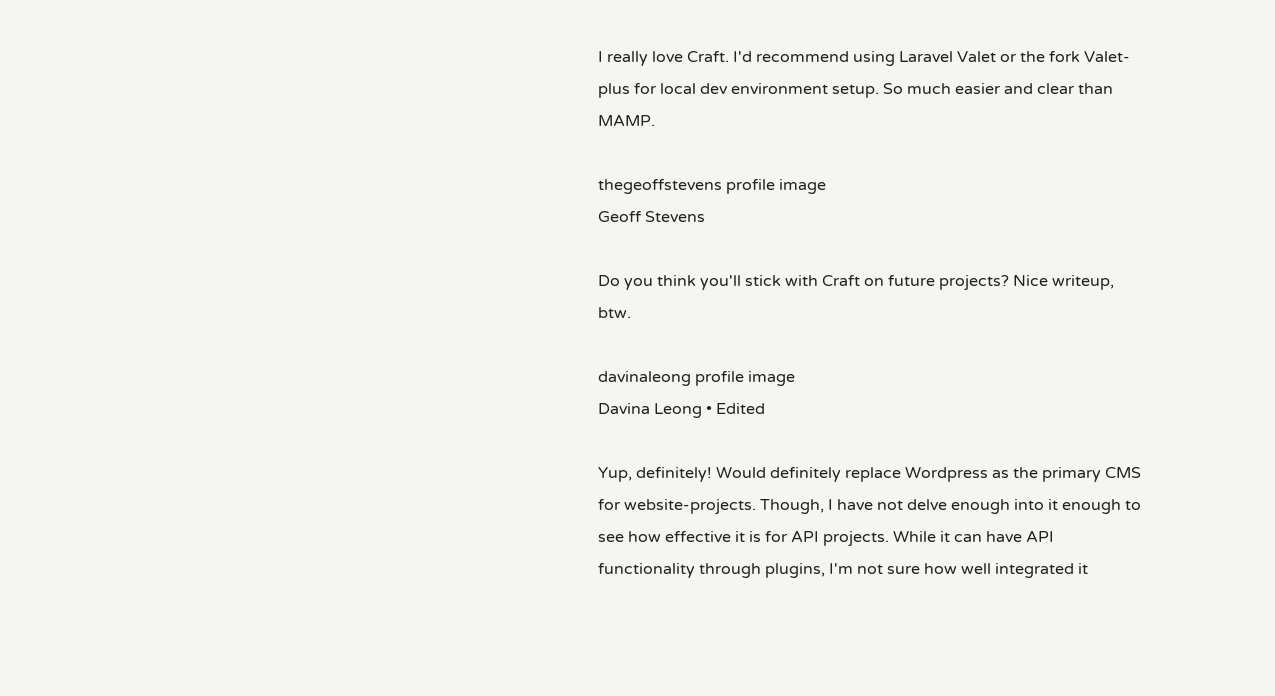I really love Craft. I'd recommend using Laravel Valet or the fork Valet-plus for local dev environment setup. So much easier and clear than MAMP.

thegeoffstevens profile image
Geoff Stevens

Do you think you'll stick with Craft on future projects? Nice writeup, btw.

davinaleong profile image
Davina Leong • Edited

Yup, definitely! Would definitely replace Wordpress as the primary CMS for website-projects. Though, I have not delve enough into it enough to see how effective it is for API projects. While it can have API functionality through plugins, I'm not sure how well integrated it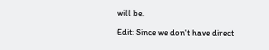will be.

Edit: Since we don't have direct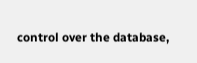control over the database,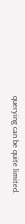querying can be quite limited.